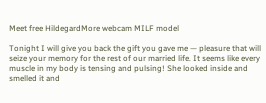Meet free HildegardMore webcam MILF model

Tonight I will give you back the gift you gave me — pleasure that will seize your memory for the rest of our married life. It seems like every muscle in my body is tensing and pulsing! She looked inside and smelled it and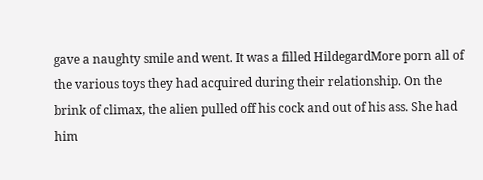gave a naughty smile and went. It was a filled HildegardMore porn all of the various toys they had acquired during their relationship. On the brink of climax, the alien pulled off his cock and out of his ass. She had him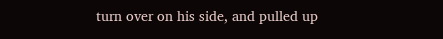turn over on his side, and pulled up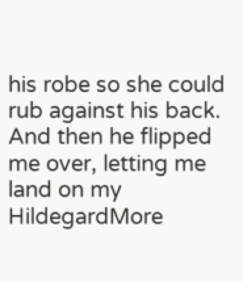his robe so she could rub against his back. And then he flipped me over, letting me land on my HildegardMore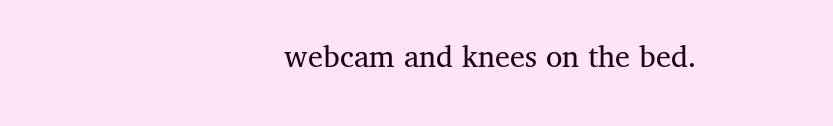webcam and knees on the bed.